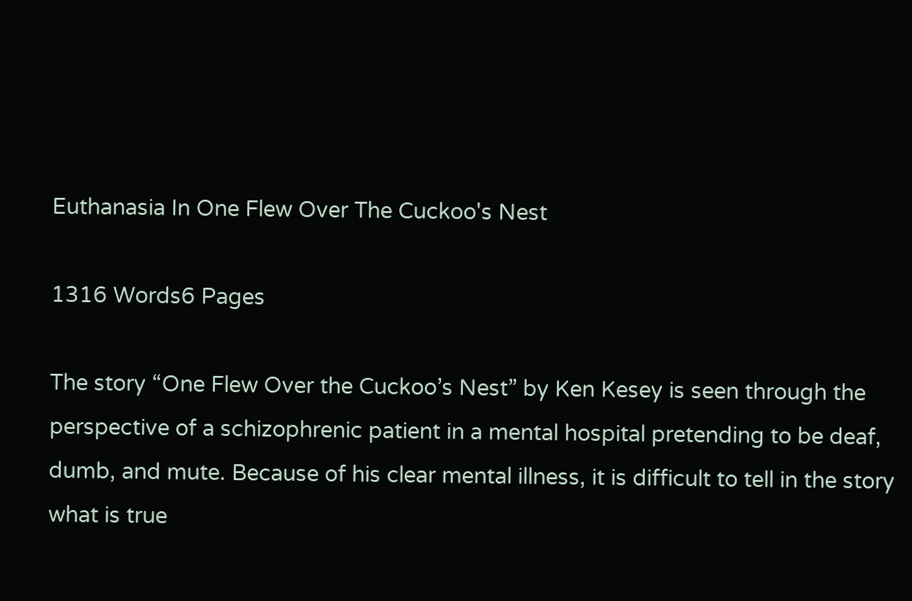Euthanasia In One Flew Over The Cuckoo's Nest

1316 Words6 Pages

The story “One Flew Over the Cuckoo’s Nest” by Ken Kesey is seen through the perspective of a schizophrenic patient in a mental hospital pretending to be deaf, dumb, and mute. Because of his clear mental illness, it is difficult to tell in the story what is true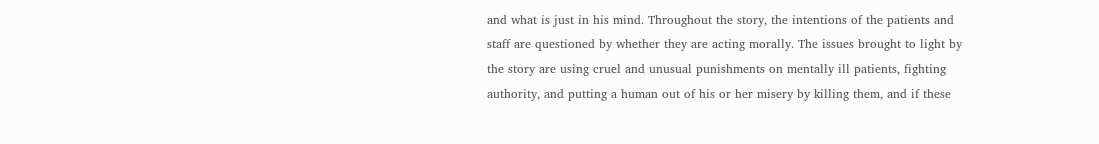and what is just in his mind. Throughout the story, the intentions of the patients and staff are questioned by whether they are acting morally. The issues brought to light by the story are using cruel and unusual punishments on mentally ill patients, fighting authority, and putting a human out of his or her misery by killing them, and if these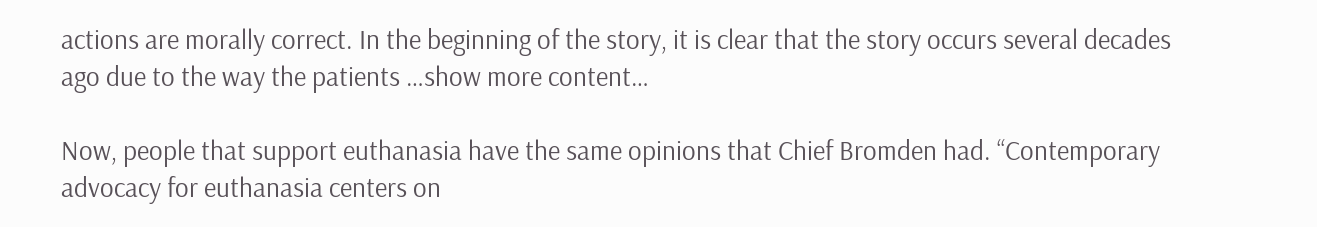actions are morally correct. In the beginning of the story, it is clear that the story occurs several decades ago due to the way the patients …show more content…

Now, people that support euthanasia have the same opinions that Chief Bromden had. “Contemporary advocacy for euthanasia centers on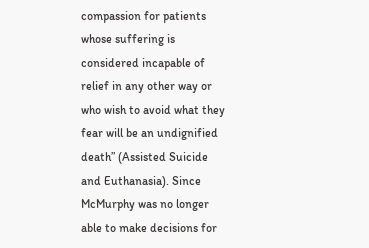compassion for patients whose suffering is considered incapable of relief in any other way or who wish to avoid what they fear will be an undignified death” (Assisted Suicide and Euthanasia). Since McMurphy was no longer able to make decisions for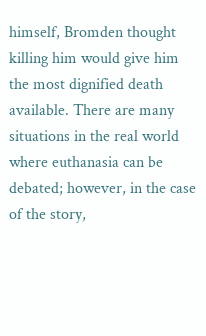himself, Bromden thought killing him would give him the most dignified death available. There are many situations in the real world where euthanasia can be debated; however, in the case of the story,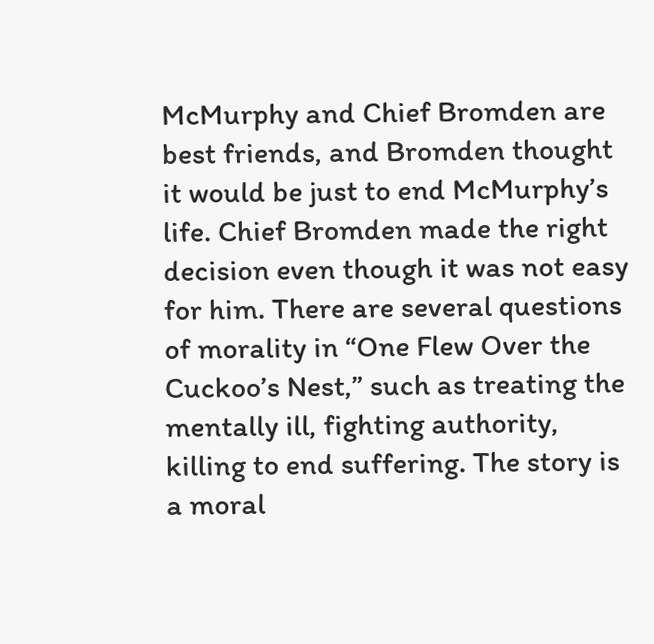McMurphy and Chief Bromden are best friends, and Bromden thought it would be just to end McMurphy’s life. Chief Bromden made the right decision even though it was not easy for him. There are several questions of morality in “One Flew Over the Cuckoo’s Nest,” such as treating the mentally ill, fighting authority, killing to end suffering. The story is a moral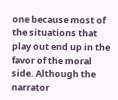one because most of the situations that play out end up in the favor of the moral side. Although the narrator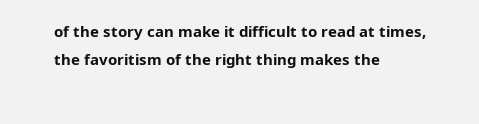of the story can make it difficult to read at times, the favoritism of the right thing makes the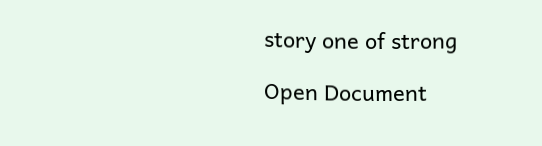story one of strong

Open Document